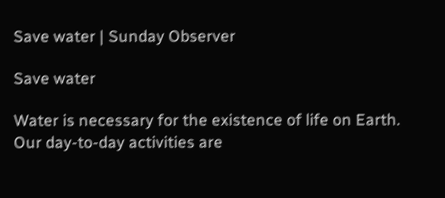Save water | Sunday Observer

Save water

Water is necessary for the existence of life on Earth. Our day-to-day activities are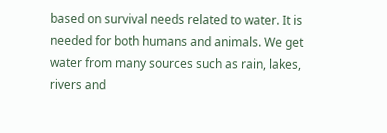based on survival needs related to water. It is needed for both humans and animals. We get water from many sources such as rain, lakes, rivers and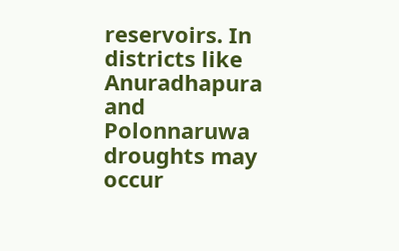reservoirs. In districts like Anuradhapura and Polonnaruwa droughts may occur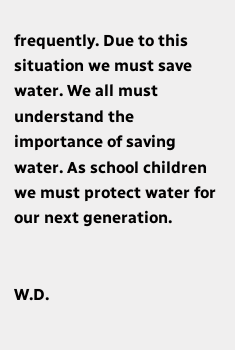frequently. Due to this situation we must save water. We all must understand the importance of saving water. As school children we must protect water for our next generation.


W.D.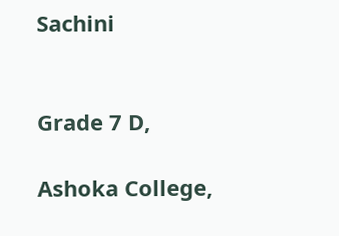Sachini


Grade 7 D,

Ashoka College,